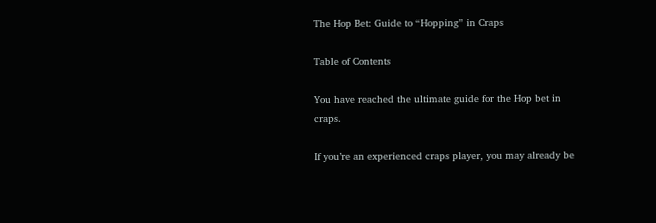The Hop Bet: Guide to “Hopping” in Craps

Table of Contents

You have reached the ultimate guide for the Hop bet in craps.

If you’re an experienced craps player, you may already be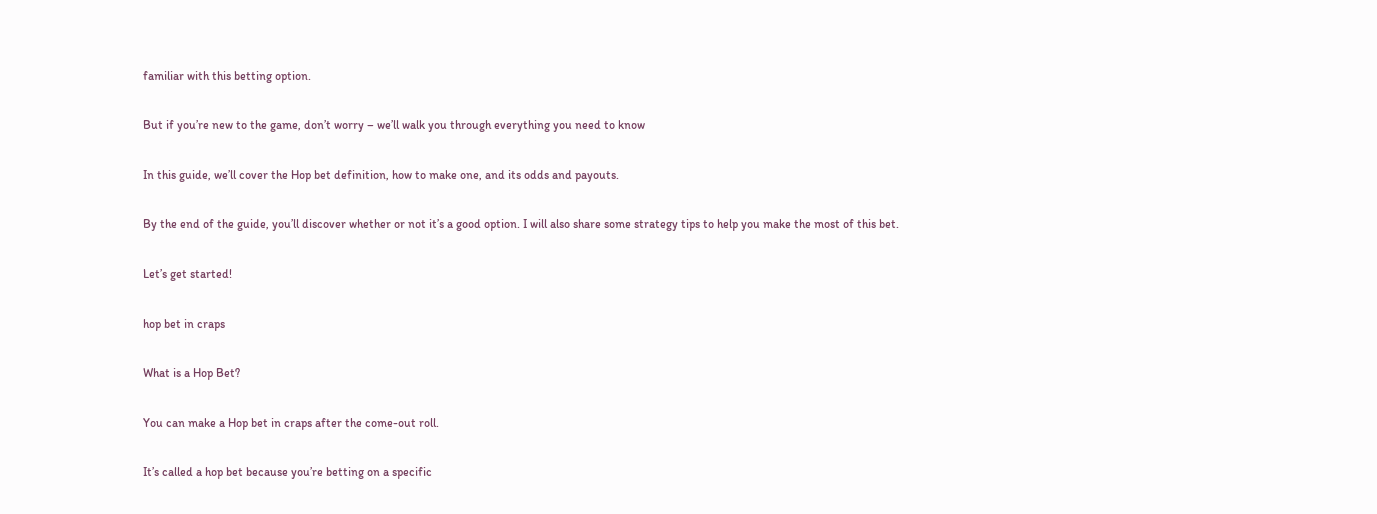familiar with this betting option.

But if you’re new to the game, don’t worry – we’ll walk you through everything you need to know

In this guide, we’ll cover the Hop bet definition, how to make one, and its odds and payouts.

By the end of the guide, you’ll discover whether or not it’s a good option. I will also share some strategy tips to help you make the most of this bet.

Let’s get started!

hop bet in craps

What is a Hop Bet?

You can make a Hop bet in craps after the come-out roll.

It’s called a hop bet because you’re betting on a specific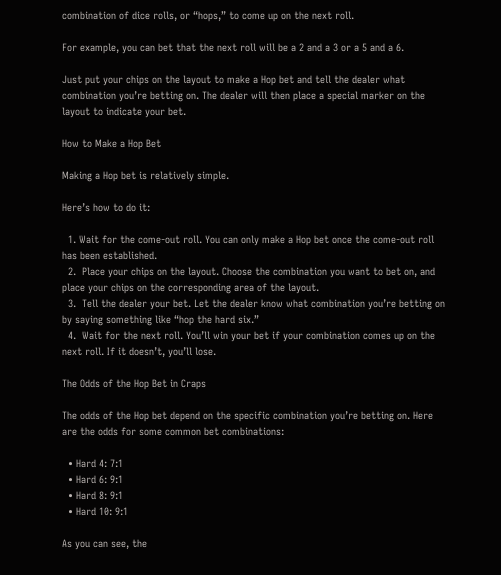combination of dice rolls, or “hops,” to come up on the next roll.

For example, you can bet that the next roll will be a 2 and a 3 or a 5 and a 6.

Just put your chips on the layout to make a Hop bet and tell the dealer what combination you’re betting on. The dealer will then place a special marker on the layout to indicate your bet.

How to Make a Hop Bet

Making a Hop bet is relatively simple.

Here’s how to do it:

  1. Wait for the come-out roll. You can only make a Hop bet once the come-out roll has been established.
  2.  Place your chips on the layout. Choose the combination you want to bet on, and place your chips on the corresponding area of the layout.
  3.  Tell the dealer your bet. Let the dealer know what combination you’re betting on by saying something like “hop the hard six.”
  4.  Wait for the next roll. You’ll win your bet if your combination comes up on the next roll. If it doesn’t, you’ll lose.

The Odds of the Hop Bet in Craps

The odds of the Hop bet depend on the specific combination you’re betting on. Here are the odds for some common bet combinations:

  • Hard 4: 7:1
  • Hard 6: 9:1
  • Hard 8: 9:1
  • Hard 10: 9:1

As you can see, the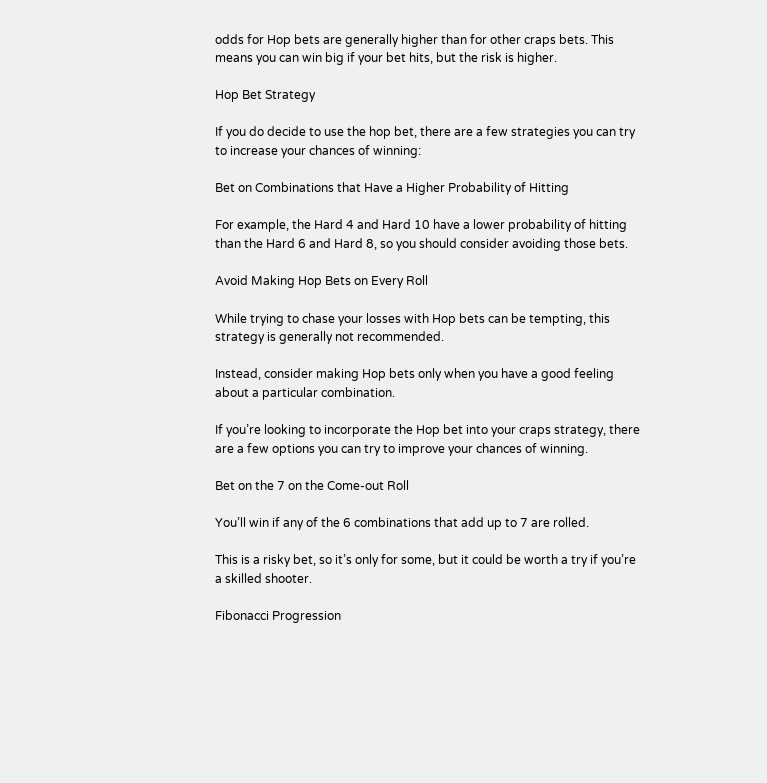odds for Hop bets are generally higher than for other craps bets. This means you can win big if your bet hits, but the risk is higher.

Hop Bet Strategy

If you do decide to use the hop bet, there are a few strategies you can try to increase your chances of winning:

Bet on Combinations that Have a Higher Probability of Hitting

For example, the Hard 4 and Hard 10 have a lower probability of hitting than the Hard 6 and Hard 8, so you should consider avoiding those bets.

Avoid Making Hop Bets on Every Roll

While trying to chase your losses with Hop bets can be tempting, this strategy is generally not recommended.

Instead, consider making Hop bets only when you have a good feeling about a particular combination.

If you’re looking to incorporate the Hop bet into your craps strategy, there are a few options you can try to improve your chances of winning.

Bet on the 7 on the Come-out Roll

You’ll win if any of the 6 combinations that add up to 7 are rolled.

This is a risky bet, so it’s only for some, but it could be worth a try if you’re a skilled shooter.

Fibonacci Progression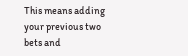This means adding your previous two bets and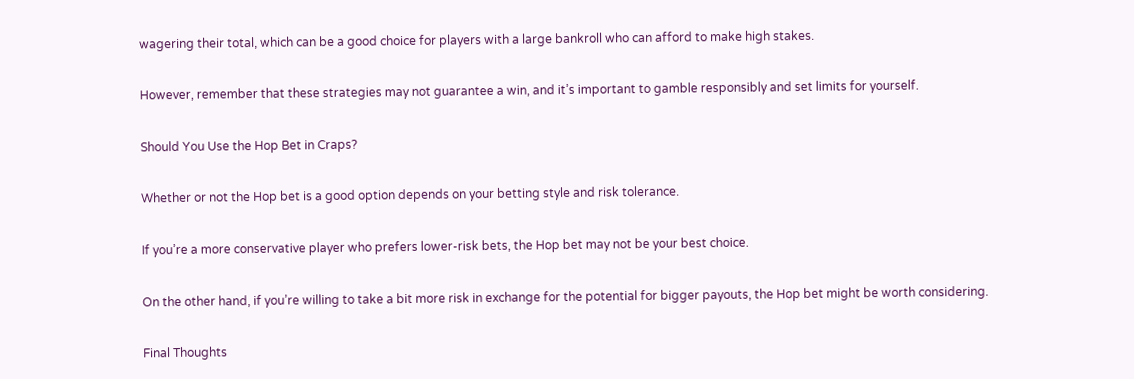wagering their total, which can be a good choice for players with a large bankroll who can afford to make high stakes.

However, remember that these strategies may not guarantee a win, and it’s important to gamble responsibly and set limits for yourself.

Should You Use the Hop Bet in Craps?

Whether or not the Hop bet is a good option depends on your betting style and risk tolerance.

If you’re a more conservative player who prefers lower-risk bets, the Hop bet may not be your best choice.

On the other hand, if you’re willing to take a bit more risk in exchange for the potential for bigger payouts, the Hop bet might be worth considering.

Final Thoughts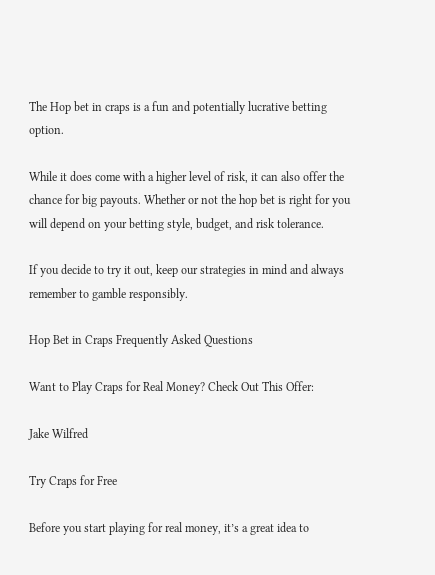The Hop bet in craps is a fun and potentially lucrative betting option.

While it does come with a higher level of risk, it can also offer the chance for big payouts. Whether or not the hop bet is right for you will depend on your betting style, budget, and risk tolerance.

If you decide to try it out, keep our strategies in mind and always remember to gamble responsibly.

Hop Bet in Craps Frequently Asked Questions

Want to Play Craps for Real Money? Check Out This Offer:

Jake Wilfred

Try Craps for Free

Before you start playing for real money, it’s a great idea to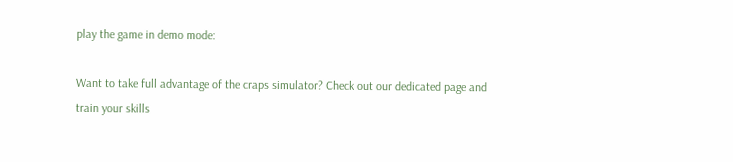play the game in demo mode:

Want to take full advantage of the craps simulator? Check out our dedicated page and train your skills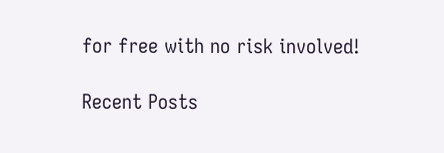for free with no risk involved!

Recent Posts